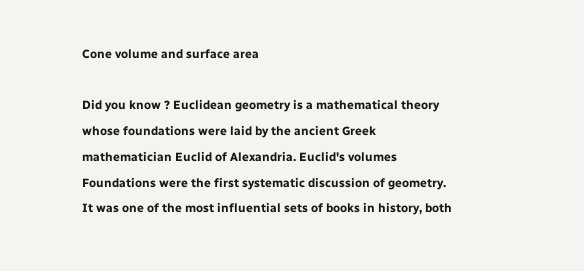Cone volume and surface area

Did you know ? Euclidean geometry is a mathematical theory whose foundations were laid by the ancient Greek mathematician Euclid of Alexandria. Euclid's volumes Foundations were the first systematic discussion of geometry. It was one of the most influential sets of books in history, both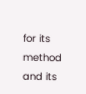for its method and its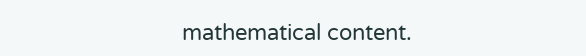mathematical content.